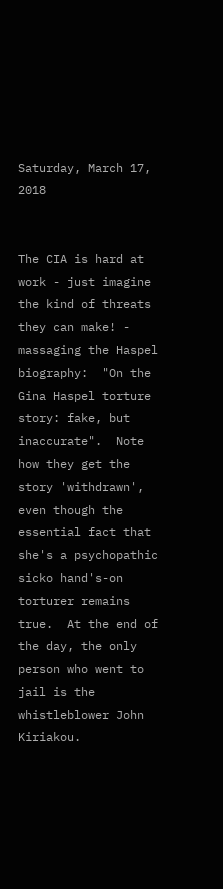Saturday, March 17, 2018


The CIA is hard at work - just imagine the kind of threats they can make! - massaging the Haspel biography:  "On the Gina Haspel torture story: fake, but inaccurate".  Note how they get the story 'withdrawn', even though the essential fact that she's a psychopathic sicko hand's-on torturer remains true.  At the end of the day, the only person who went to jail is the whistleblower John Kiriakou.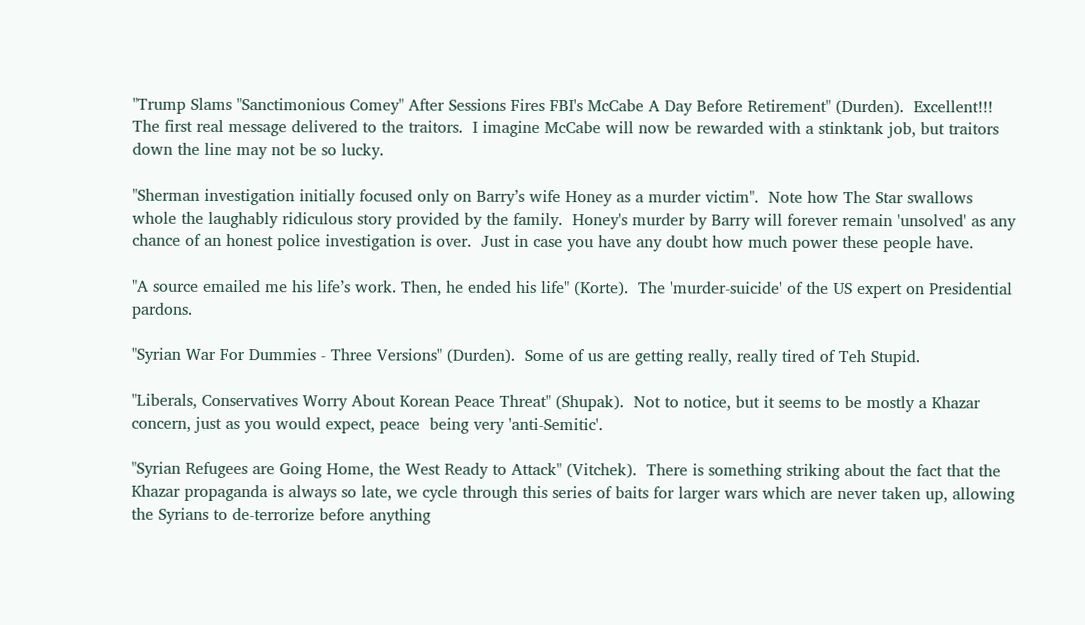"Trump Slams "Sanctimonious Comey" After Sessions Fires FBI's McCabe A Day Before Retirement" (Durden).  Excellent!!!  The first real message delivered to the traitors.  I imagine McCabe will now be rewarded with a stinktank job, but traitors down the line may not be so lucky.

"Sherman investigation initially focused only on Barry’s wife Honey as a murder victim".  Note how The Star swallows whole the laughably ridiculous story provided by the family.  Honey's murder by Barry will forever remain 'unsolved' as any chance of an honest police investigation is over.  Just in case you have any doubt how much power these people have.

"A source emailed me his life’s work. Then, he ended his life" (Korte).  The 'murder-suicide' of the US expert on Presidential pardons.

"Syrian War For Dummies - Three Versions" (Durden).  Some of us are getting really, really tired of Teh Stupid.

"Liberals, Conservatives Worry About Korean Peace Threat" (Shupak).  Not to notice, but it seems to be mostly a Khazar concern, just as you would expect, peace  being very 'anti-Semitic'.

"Syrian Refugees are Going Home, the West Ready to Attack" (Vitchek).  There is something striking about the fact that the Khazar propaganda is always so late, we cycle through this series of baits for larger wars which are never taken up, allowing the Syrians to de-terrorize before anything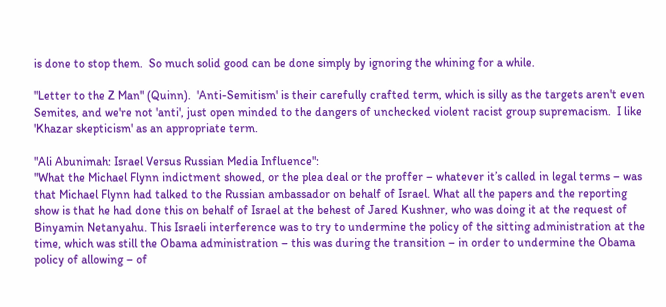is done to stop them.  So much solid good can be done simply by ignoring the whining for a while.

"Letter to the Z Man" (Quinn).  'Anti-Semitism' is their carefully crafted term, which is silly as the targets aren't even Semites, and we're not 'anti', just open minded to the dangers of unchecked violent racist group supremacism.  I like 'Khazar skepticism' as an appropriate term.

"Ali Abunimah: Israel Versus Russian Media Influence":
"What the Michael Flynn indictment showed, or the plea deal or the proffer – whatever it’s called in legal terms – was that Michael Flynn had talked to the Russian ambassador on behalf of Israel. What all the papers and the reporting show is that he had done this on behalf of Israel at the behest of Jared Kushner, who was doing it at the request of Binyamin Netanyahu. This Israeli interference was to try to undermine the policy of the sitting administration at the time, which was still the Obama administration – this was during the transition – in order to undermine the Obama policy of allowing – of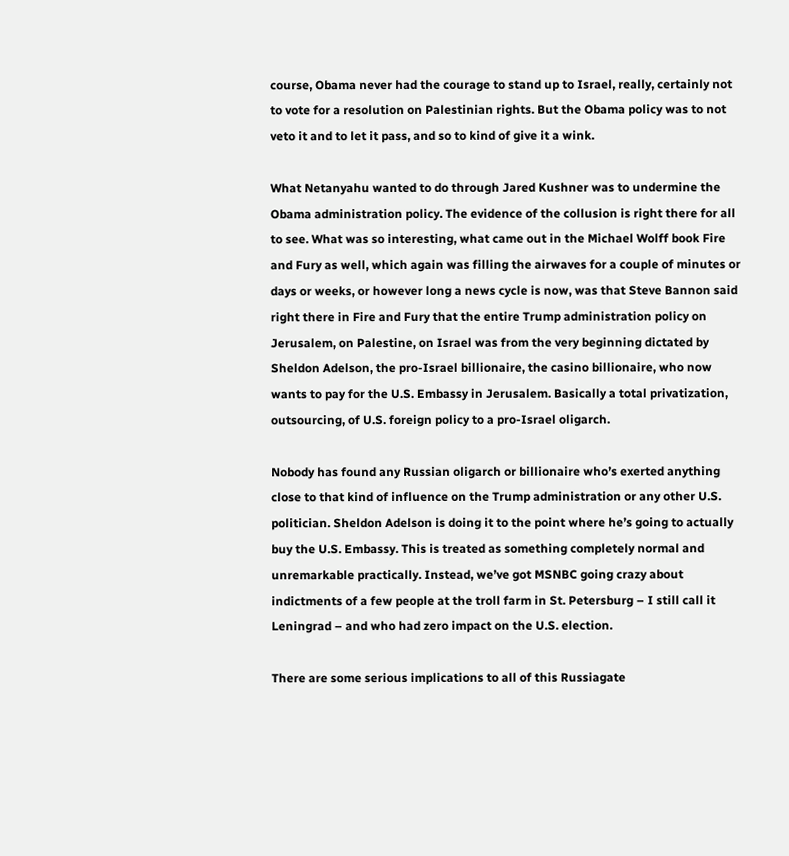course, Obama never had the courage to stand up to Israel, really, certainly not to vote for a resolution on Palestinian rights. But the Obama policy was to not veto it and to let it pass, and so to kind of give it a wink.

What Netanyahu wanted to do through Jared Kushner was to undermine the Obama administration policy. The evidence of the collusion is right there for all to see. What was so interesting, what came out in the Michael Wolff book Fire and Fury as well, which again was filling the airwaves for a couple of minutes or days or weeks, or however long a news cycle is now, was that Steve Bannon said right there in Fire and Fury that the entire Trump administration policy on Jerusalem, on Palestine, on Israel was from the very beginning dictated by Sheldon Adelson, the pro-Israel billionaire, the casino billionaire, who now wants to pay for the U.S. Embassy in Jerusalem. Basically a total privatization, outsourcing, of U.S. foreign policy to a pro-Israel oligarch.

Nobody has found any Russian oligarch or billionaire who’s exerted anything close to that kind of influence on the Trump administration or any other U.S. politician. Sheldon Adelson is doing it to the point where he’s going to actually buy the U.S. Embassy. This is treated as something completely normal and unremarkable practically. Instead, we’ve got MSNBC going crazy about indictments of a few people at the troll farm in St. Petersburg – I still call it Leningrad – and who had zero impact on the U.S. election.

There are some serious implications to all of this Russiagate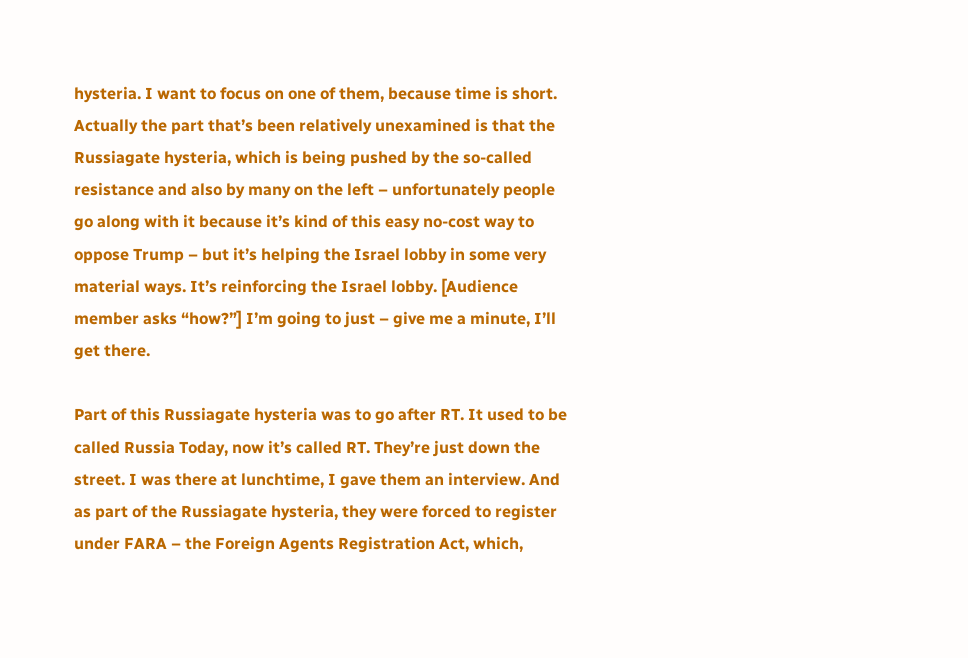hysteria. I want to focus on one of them, because time is short. Actually the part that’s been relatively unexamined is that the Russiagate hysteria, which is being pushed by the so-called resistance and also by many on the left – unfortunately people go along with it because it’s kind of this easy no-cost way to oppose Trump – but it’s helping the Israel lobby in some very material ways. It’s reinforcing the Israel lobby. [Audience member asks “how?”] I’m going to just – give me a minute, I’ll get there.

Part of this Russiagate hysteria was to go after RT. It used to be called Russia Today, now it’s called RT. They’re just down the street. I was there at lunchtime, I gave them an interview. And as part of the Russiagate hysteria, they were forced to register under FARA – the Foreign Agents Registration Act, which,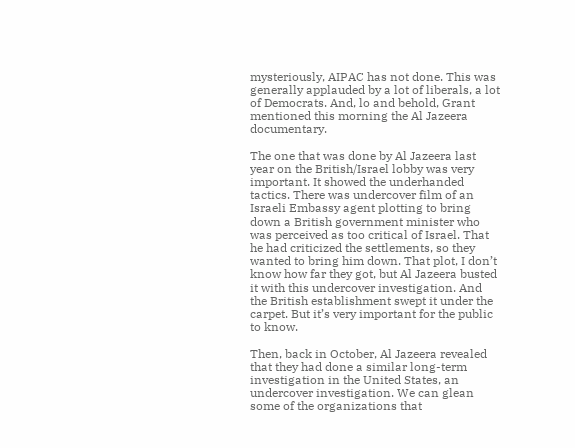mysteriously, AIPAC has not done. This was generally applauded by a lot of liberals, a lot of Democrats. And, lo and behold, Grant mentioned this morning the Al Jazeera documentary.

The one that was done by Al Jazeera last year on the British/Israel lobby was very important. It showed the underhanded tactics. There was undercover film of an Israeli Embassy agent plotting to bring down a British government minister who was perceived as too critical of Israel. That he had criticized the settlements, so they wanted to bring him down. That plot, I don’t know how far they got, but Al Jazeera busted it with this undercover investigation. And the British establishment swept it under the carpet. But it’s very important for the public to know.

Then, back in October, Al Jazeera revealed that they had done a similar long-term investigation in the United States, an undercover investigation. We can glean some of the organizations that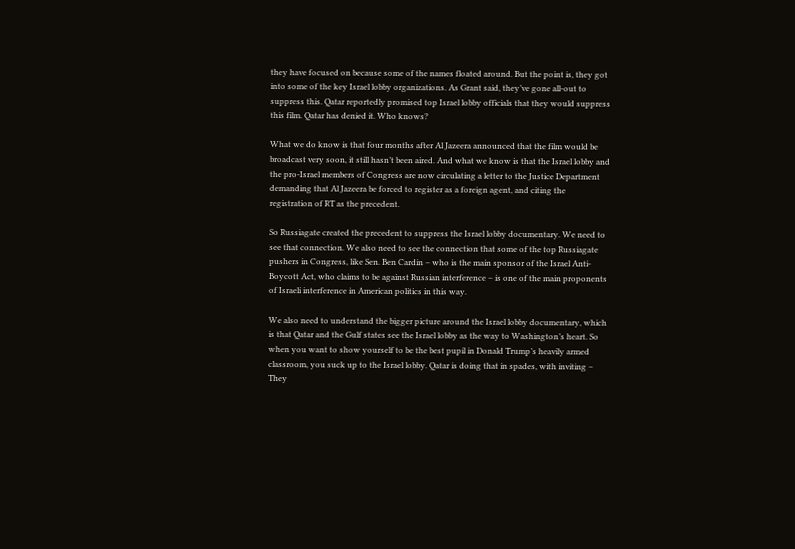they have focused on because some of the names floated around. But the point is, they got into some of the key Israel lobby organizations. As Grant said, they’ve gone all-out to suppress this. Qatar reportedly promised top Israel lobby officials that they would suppress this film. Qatar has denied it. Who knows?

What we do know is that four months after Al Jazeera announced that the film would be broadcast very soon, it still hasn’t been aired. And what we know is that the Israel lobby and the pro-Israel members of Congress are now circulating a letter to the Justice Department demanding that Al Jazeera be forced to register as a foreign agent, and citing the registration of RT as the precedent.

So Russiagate created the precedent to suppress the Israel lobby documentary. We need to see that connection. We also need to see the connection that some of the top Russiagate pushers in Congress, like Sen. Ben Cardin – who is the main sponsor of the Israel Anti-Boycott Act, who claims to be against Russian interference – is one of the main proponents of Israeli interference in American politics in this way.

We also need to understand the bigger picture around the Israel lobby documentary, which is that Qatar and the Gulf states see the Israel lobby as the way to Washington’s heart. So when you want to show yourself to be the best pupil in Donald Trump’s heavily armed classroom, you suck up to the Israel lobby. Qatar is doing that in spades, with inviting – They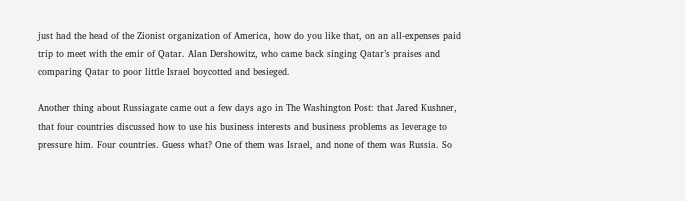just had the head of the Zionist organization of America, how do you like that, on an all-expenses paid trip to meet with the emir of Qatar. Alan Dershowitz, who came back singing Qatar’s praises and comparing Qatar to poor little Israel boycotted and besieged.

Another thing about Russiagate came out a few days ago in The Washington Post: that Jared Kushner, that four countries discussed how to use his business interests and business problems as leverage to pressure him. Four countries. Guess what? One of them was Israel, and none of them was Russia. So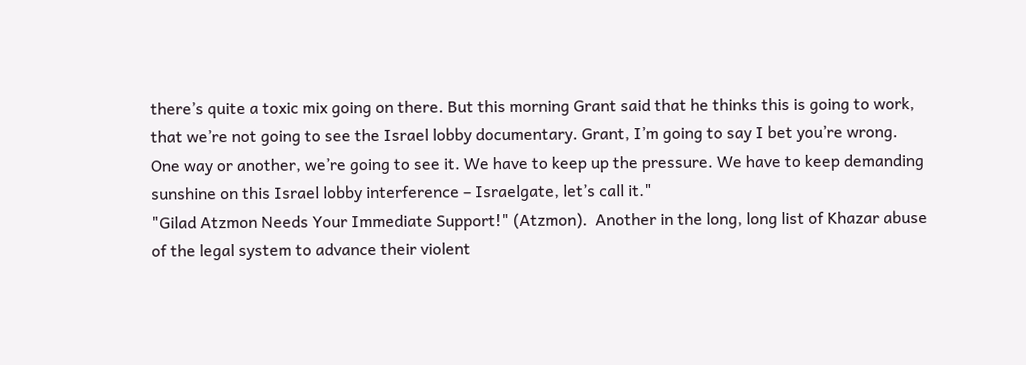there’s quite a toxic mix going on there. But this morning Grant said that he thinks this is going to work, that we’re not going to see the Israel lobby documentary. Grant, I’m going to say I bet you’re wrong. One way or another, we’re going to see it. We have to keep up the pressure. We have to keep demanding sunshine on this Israel lobby interference – Israelgate, let’s call it."
"Gilad Atzmon Needs Your Immediate Support!" (Atzmon).  Another in the long, long list of Khazar abuse of the legal system to advance their violent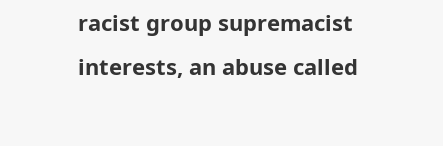racist group supremacist interests, an abuse called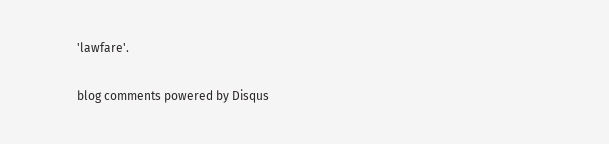'lawfare'.

blog comments powered by Disqus